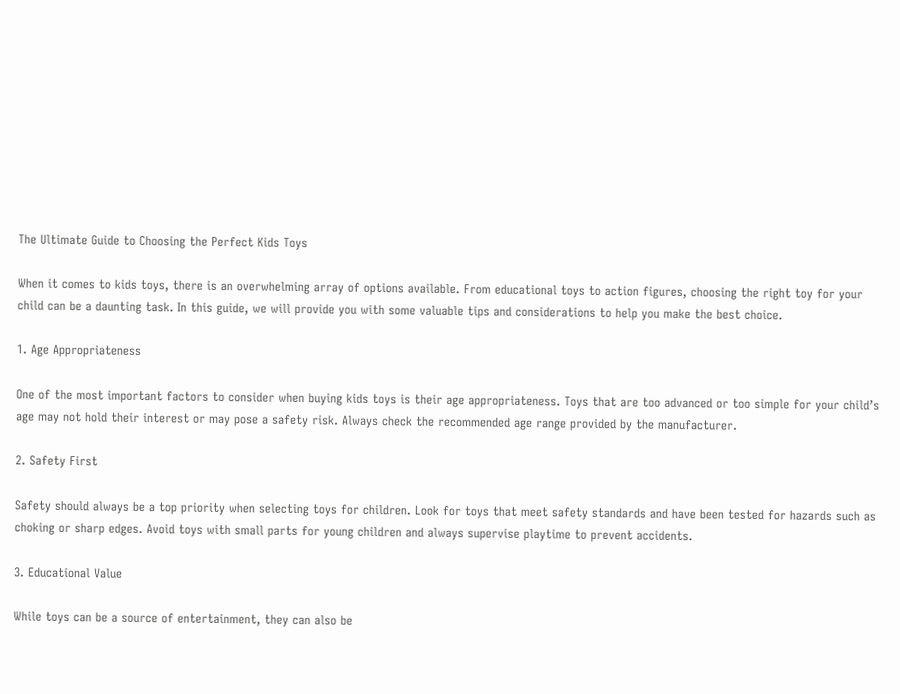The Ultimate Guide to Choosing the Perfect Kids Toys

When it comes to kids toys, there is an overwhelming array of options available. From educational toys to action figures, choosing the right toy for your child can be a daunting task. In this guide, we will provide you with some valuable tips and considerations to help you make the best choice.

1. Age Appropriateness

One of the most important factors to consider when buying kids toys is their age appropriateness. Toys that are too advanced or too simple for your child’s age may not hold their interest or may pose a safety risk. Always check the recommended age range provided by the manufacturer.

2. Safety First

Safety should always be a top priority when selecting toys for children. Look for toys that meet safety standards and have been tested for hazards such as choking or sharp edges. Avoid toys with small parts for young children and always supervise playtime to prevent accidents.

3. Educational Value

While toys can be a source of entertainment, they can also be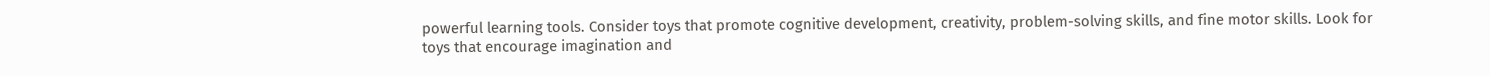powerful learning tools. Consider toys that promote cognitive development, creativity, problem-solving skills, and fine motor skills. Look for toys that encourage imagination and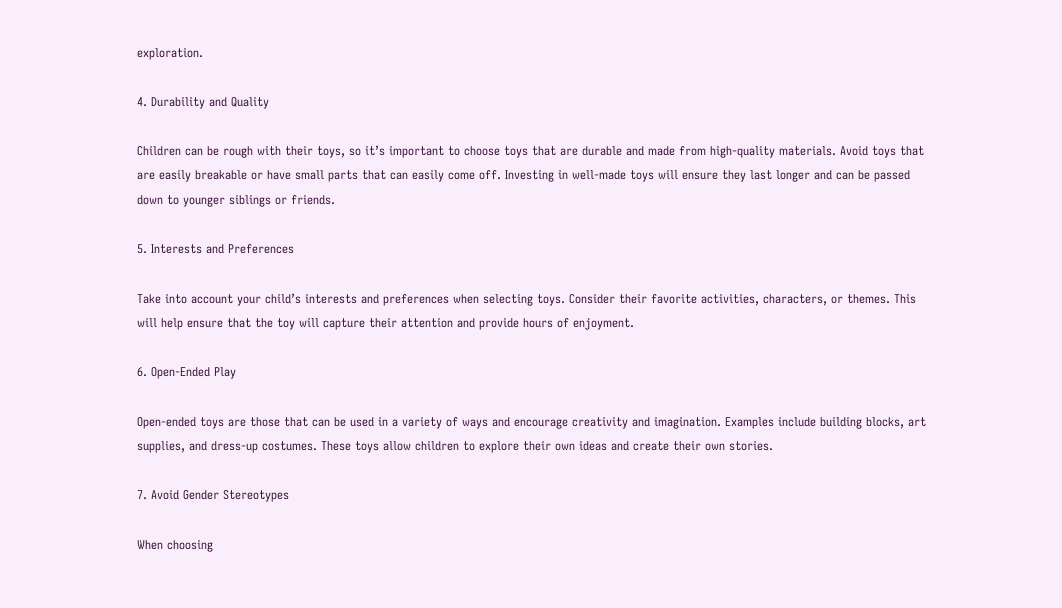exploration.

4. Durability and Quality

Children can be rough with their toys, so it’s important to choose toys that are durable and made from high-quality materials. Avoid toys that are easily breakable or have small parts that can easily come off. Investing in well-made toys will ensure they last longer and can be passed down to younger siblings or friends.

5. Interests and Preferences

Take into account your child’s interests and preferences when selecting toys. Consider their favorite activities, characters, or themes. This will help ensure that the toy will capture their attention and provide hours of enjoyment.

6. Open-Ended Play

Open-ended toys are those that can be used in a variety of ways and encourage creativity and imagination. Examples include building blocks, art supplies, and dress-up costumes. These toys allow children to explore their own ideas and create their own stories.

7. Avoid Gender Stereotypes

When choosing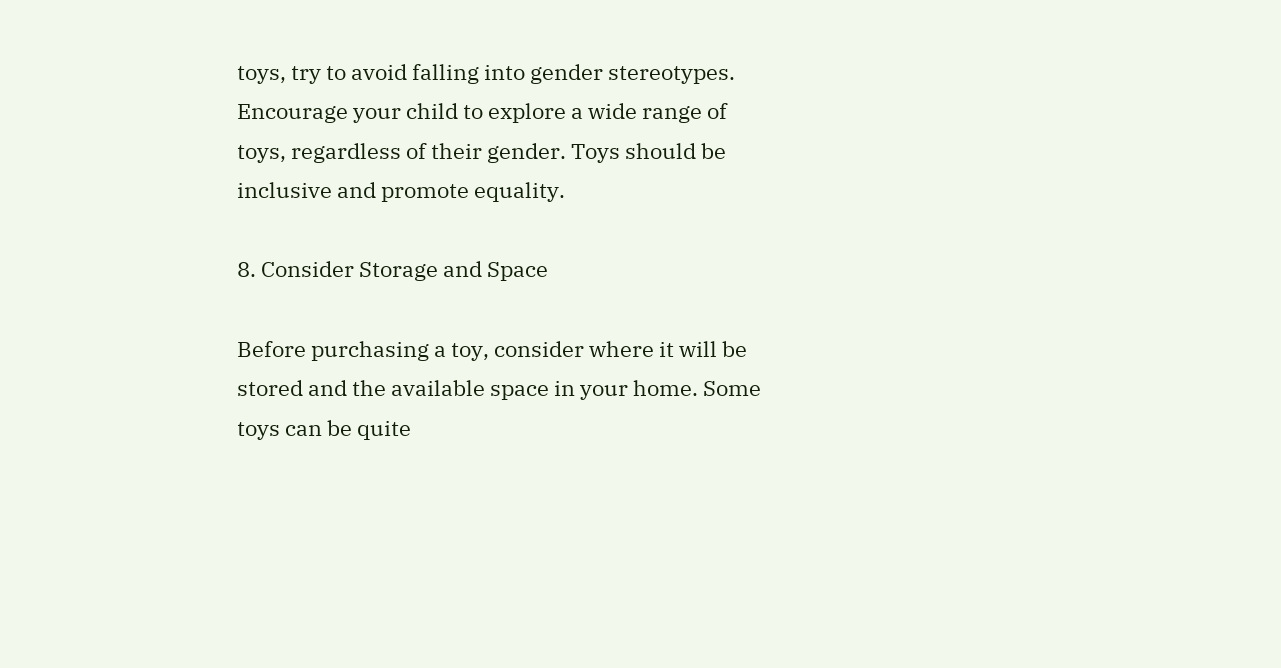toys, try to avoid falling into gender stereotypes. Encourage your child to explore a wide range of toys, regardless of their gender. Toys should be inclusive and promote equality.

8. Consider Storage and Space

Before purchasing a toy, consider where it will be stored and the available space in your home. Some toys can be quite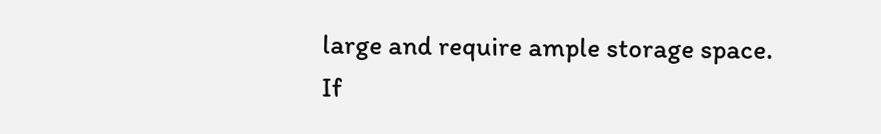large and require ample storage space. If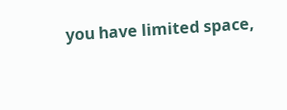you have limited space,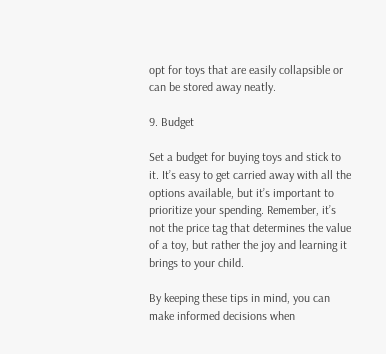opt for toys that are easily collapsible or can be stored away neatly.

9. Budget

Set a budget for buying toys and stick to it. It’s easy to get carried away with all the options available, but it’s important to prioritize your spending. Remember, it’s not the price tag that determines the value of a toy, but rather the joy and learning it brings to your child.

By keeping these tips in mind, you can make informed decisions when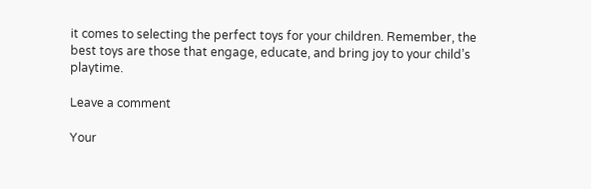it comes to selecting the perfect toys for your children. Remember, the best toys are those that engage, educate, and bring joy to your child’s playtime.

Leave a comment

Your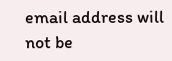email address will not be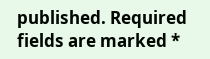published. Required fields are marked *